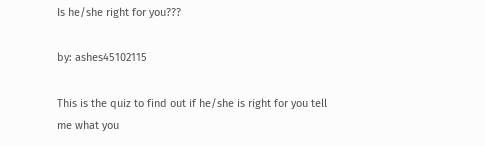Is he/she right for you???

by: ashes45102115

This is the quiz to find out if he/she is right for you tell me what you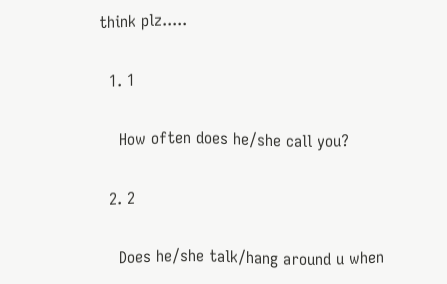think plz.....

  1. 1

    How often does he/she call you?

  2. 2

    Does he/she talk/hang around u when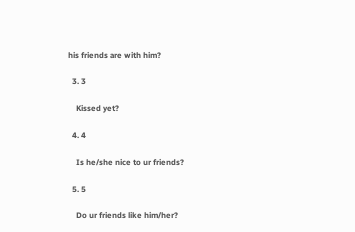his friends are with him?

  3. 3

    Kissed yet?

  4. 4

    Is he/she nice to ur friends?

  5. 5

    Do ur friends like him/her?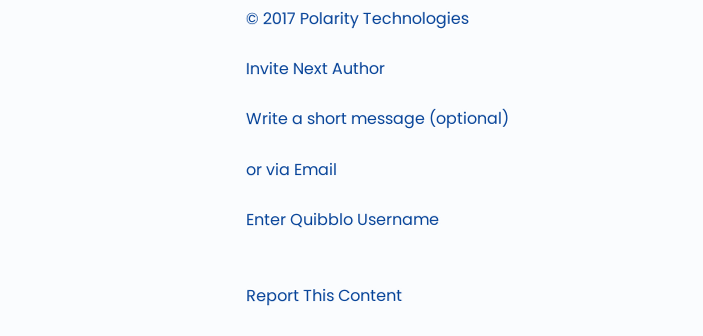© 2017 Polarity Technologies

Invite Next Author

Write a short message (optional)

or via Email

Enter Quibblo Username


Report This Content